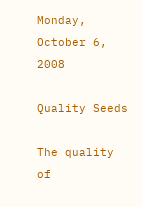Monday, October 6, 2008

Quality Seeds

The quality of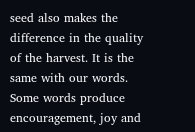seed also makes the difference in the quality of the harvest. It is the same with our words. Some words produce encouragement, joy and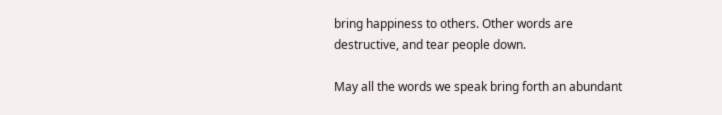bring happiness to others. Other words are destructive, and tear people down.

May all the words we speak bring forth an abundant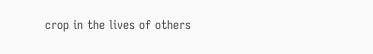crop in the lives of others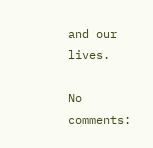and our lives.

No comments: